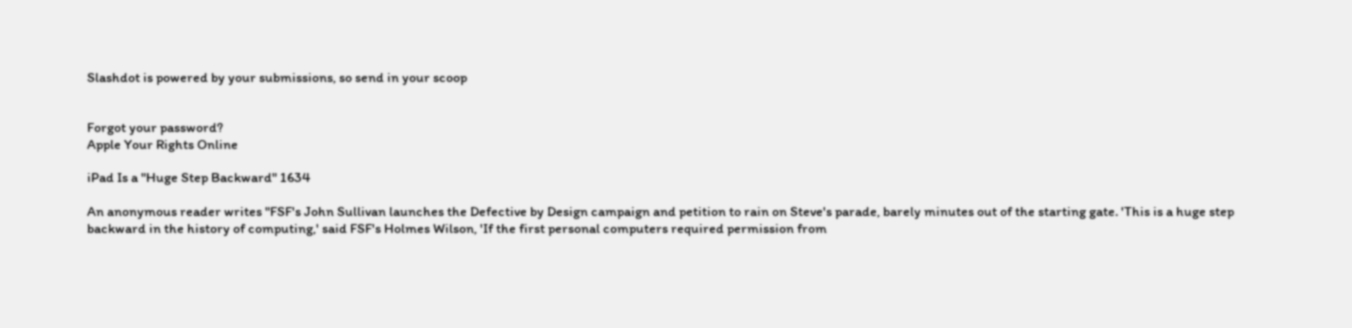Slashdot is powered by your submissions, so send in your scoop


Forgot your password?
Apple Your Rights Online

iPad Is a "Huge Step Backward" 1634

An anonymous reader writes "FSF's John Sullivan launches the Defective by Design campaign and petition to rain on Steve's parade, barely minutes out of the starting gate. 'This is a huge step backward in the history of computing,' said FSF's Holmes Wilson, 'If the first personal computers required permission from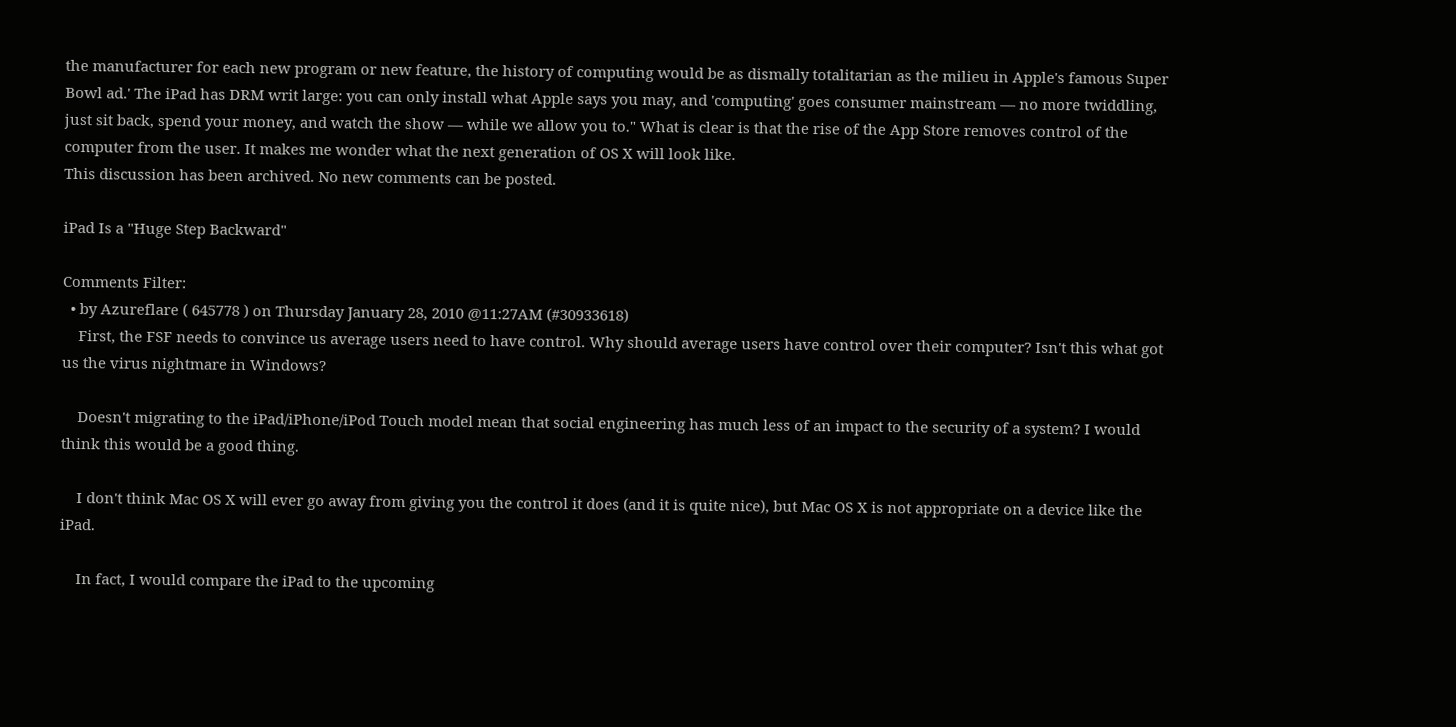the manufacturer for each new program or new feature, the history of computing would be as dismally totalitarian as the milieu in Apple's famous Super Bowl ad.' The iPad has DRM writ large: you can only install what Apple says you may, and 'computing' goes consumer mainstream — no more twiddling, just sit back, spend your money, and watch the show — while we allow you to." What is clear is that the rise of the App Store removes control of the computer from the user. It makes me wonder what the next generation of OS X will look like.
This discussion has been archived. No new comments can be posted.

iPad Is a "Huge Step Backward"

Comments Filter:
  • by Azureflare ( 645778 ) on Thursday January 28, 2010 @11:27AM (#30933618)
    First, the FSF needs to convince us average users need to have control. Why should average users have control over their computer? Isn't this what got us the virus nightmare in Windows?

    Doesn't migrating to the iPad/iPhone/iPod Touch model mean that social engineering has much less of an impact to the security of a system? I would think this would be a good thing.

    I don't think Mac OS X will ever go away from giving you the control it does (and it is quite nice), but Mac OS X is not appropriate on a device like the iPad.

    In fact, I would compare the iPad to the upcoming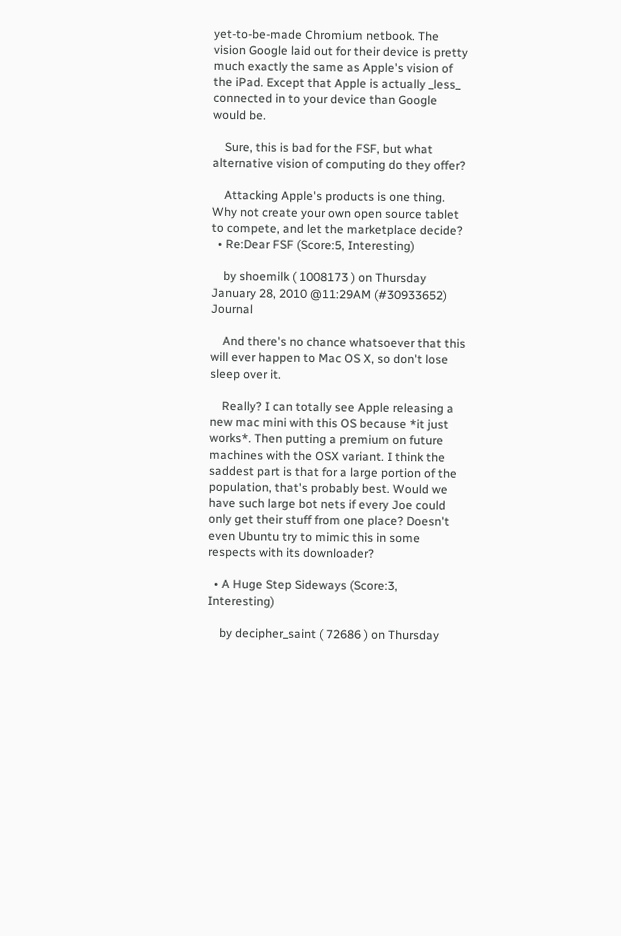yet-to-be-made Chromium netbook. The vision Google laid out for their device is pretty much exactly the same as Apple's vision of the iPad. Except that Apple is actually _less_ connected in to your device than Google would be.

    Sure, this is bad for the FSF, but what alternative vision of computing do they offer?

    Attacking Apple's products is one thing. Why not create your own open source tablet to compete, and let the marketplace decide?
  • Re:Dear FSF (Score:5, Interesting)

    by shoemilk ( 1008173 ) on Thursday January 28, 2010 @11:29AM (#30933652) Journal

    And there's no chance whatsoever that this will ever happen to Mac OS X, so don't lose sleep over it.

    Really? I can totally see Apple releasing a new mac mini with this OS because *it just works*. Then putting a premium on future machines with the OSX variant. I think the saddest part is that for a large portion of the population, that's probably best. Would we have such large bot nets if every Joe could only get their stuff from one place? Doesn't even Ubuntu try to mimic this in some respects with its downloader?

  • A Huge Step Sideways (Score:3, Interesting)

    by decipher_saint ( 72686 ) on Thursday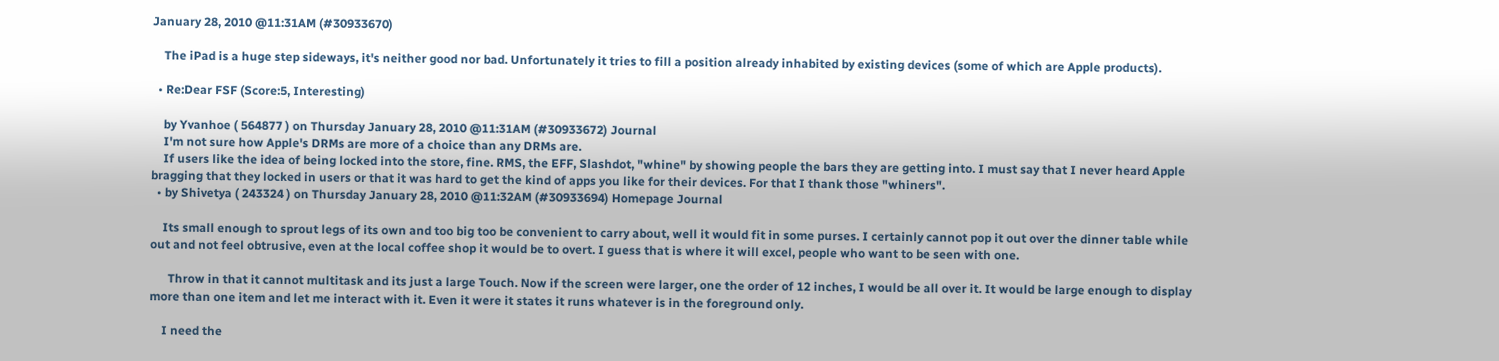January 28, 2010 @11:31AM (#30933670)

    The iPad is a huge step sideways, it's neither good nor bad. Unfortunately it tries to fill a position already inhabited by existing devices (some of which are Apple products).

  • Re:Dear FSF (Score:5, Interesting)

    by Yvanhoe ( 564877 ) on Thursday January 28, 2010 @11:31AM (#30933672) Journal
    I'm not sure how Apple's DRMs are more of a choice than any DRMs are.
    If users like the idea of being locked into the store, fine. RMS, the EFF, Slashdot, "whine" by showing people the bars they are getting into. I must say that I never heard Apple bragging that they locked in users or that it was hard to get the kind of apps you like for their devices. For that I thank those "whiners".
  • by Shivetya ( 243324 ) on Thursday January 28, 2010 @11:32AM (#30933694) Homepage Journal

    Its small enough to sprout legs of its own and too big too be convenient to carry about, well it would fit in some purses. I certainly cannot pop it out over the dinner table while out and not feel obtrusive, even at the local coffee shop it would be to overt. I guess that is where it will excel, people who want to be seen with one.

      Throw in that it cannot multitask and its just a large Touch. Now if the screen were larger, one the order of 12 inches, I would be all over it. It would be large enough to display more than one item and let me interact with it. Even it were it states it runs whatever is in the foreground only.

    I need the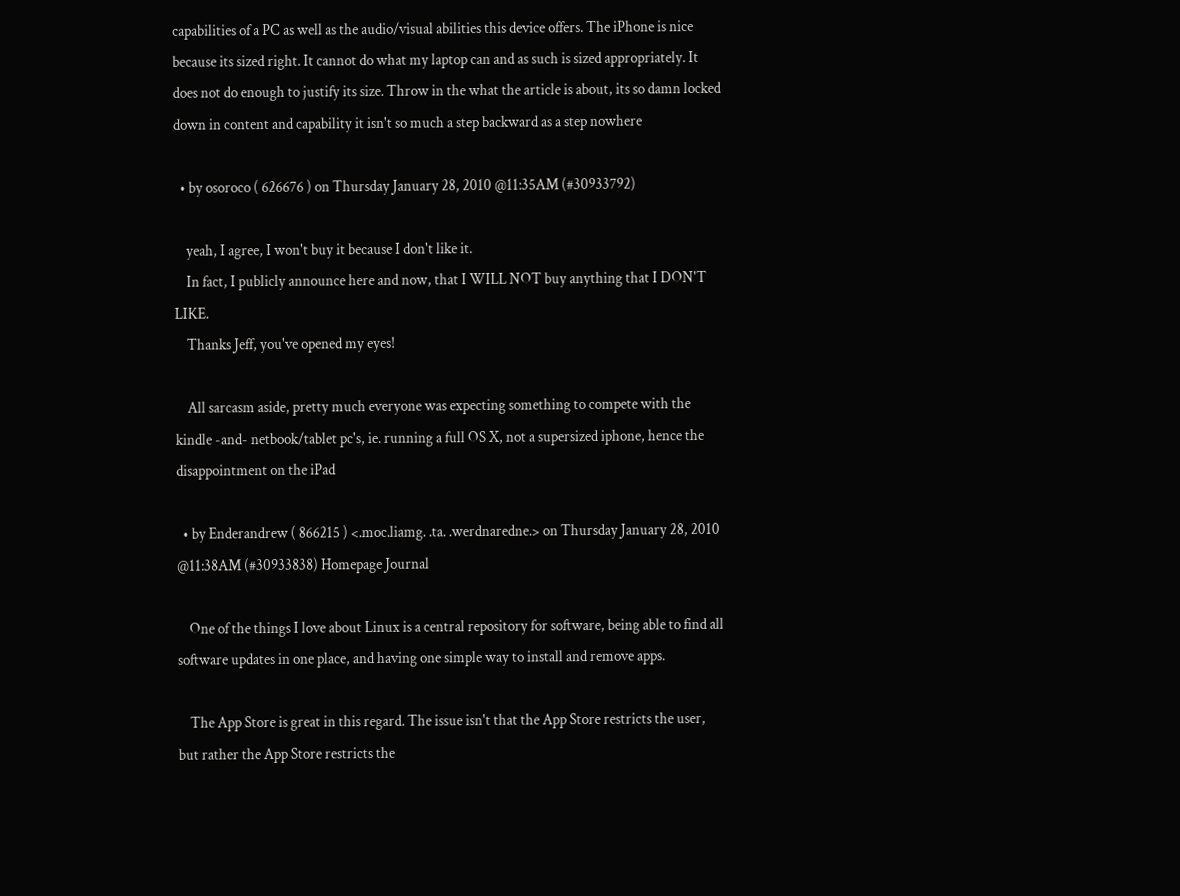capabilities of a PC as well as the audio/visual abilities this device offers. The iPhone is nice because its sized right. It cannot do what my laptop can and as such is sized appropriately. It does not do enough to justify its size. Throw in the what the article is about, its so damn locked down in content and capability it isn't so much a step backward as a step nowhere

  • by osoroco ( 626676 ) on Thursday January 28, 2010 @11:35AM (#30933792)

    yeah, I agree, I won't buy it because I don't like it.
    In fact, I publicly announce here and now, that I WILL NOT buy anything that I DON'T LIKE.
    Thanks Jeff, you've opened my eyes!

    All sarcasm aside, pretty much everyone was expecting something to compete with the kindle -and- netbook/tablet pc's, ie. running a full OS X, not a supersized iphone, hence the disappointment on the iPad

  • by Enderandrew ( 866215 ) <.moc.liamg. .ta. .werdnaredne.> on Thursday January 28, 2010 @11:38AM (#30933838) Homepage Journal

    One of the things I love about Linux is a central repository for software, being able to find all software updates in one place, and having one simple way to install and remove apps.

    The App Store is great in this regard. The issue isn't that the App Store restricts the user, but rather the App Store restricts the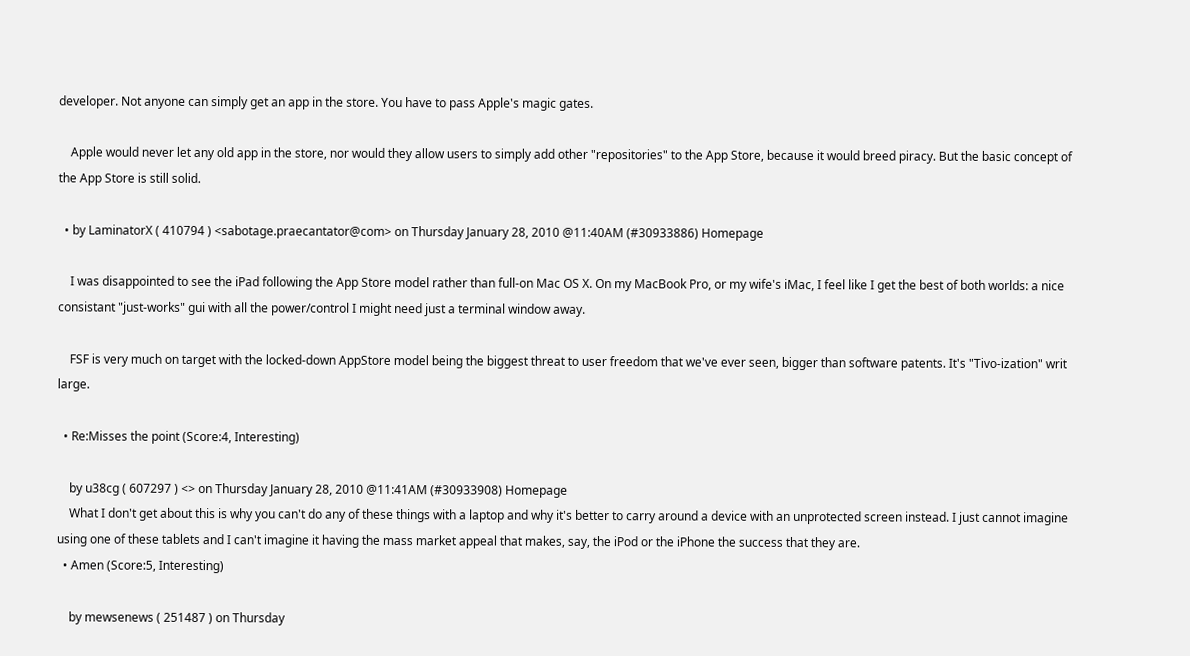developer. Not anyone can simply get an app in the store. You have to pass Apple's magic gates.

    Apple would never let any old app in the store, nor would they allow users to simply add other "repositories" to the App Store, because it would breed piracy. But the basic concept of the App Store is still solid.

  • by LaminatorX ( 410794 ) <sabotage.praecantator@com> on Thursday January 28, 2010 @11:40AM (#30933886) Homepage

    I was disappointed to see the iPad following the App Store model rather than full-on Mac OS X. On my MacBook Pro, or my wife's iMac, I feel like I get the best of both worlds: a nice consistant "just-works" gui with all the power/control I might need just a terminal window away.

    FSF is very much on target with the locked-down AppStore model being the biggest threat to user freedom that we've ever seen, bigger than software patents. It's "Tivo-ization" writ large.

  • Re:Misses the point (Score:4, Interesting)

    by u38cg ( 607297 ) <> on Thursday January 28, 2010 @11:41AM (#30933908) Homepage
    What I don't get about this is why you can't do any of these things with a laptop and why it's better to carry around a device with an unprotected screen instead. I just cannot imagine using one of these tablets and I can't imagine it having the mass market appeal that makes, say, the iPod or the iPhone the success that they are.
  • Amen (Score:5, Interesting)

    by mewsenews ( 251487 ) on Thursday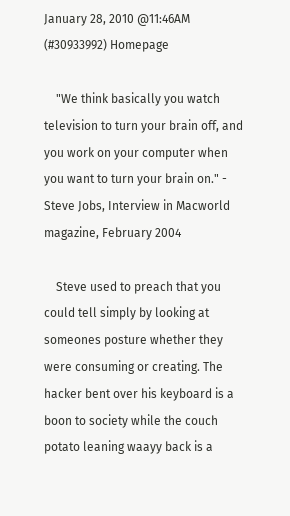January 28, 2010 @11:46AM (#30933992) Homepage

    "We think basically you watch television to turn your brain off, and you work on your computer when you want to turn your brain on." - Steve Jobs, Interview in Macworld magazine, February 2004

    Steve used to preach that you could tell simply by looking at someones posture whether they were consuming or creating. The hacker bent over his keyboard is a boon to society while the couch potato leaning waayy back is a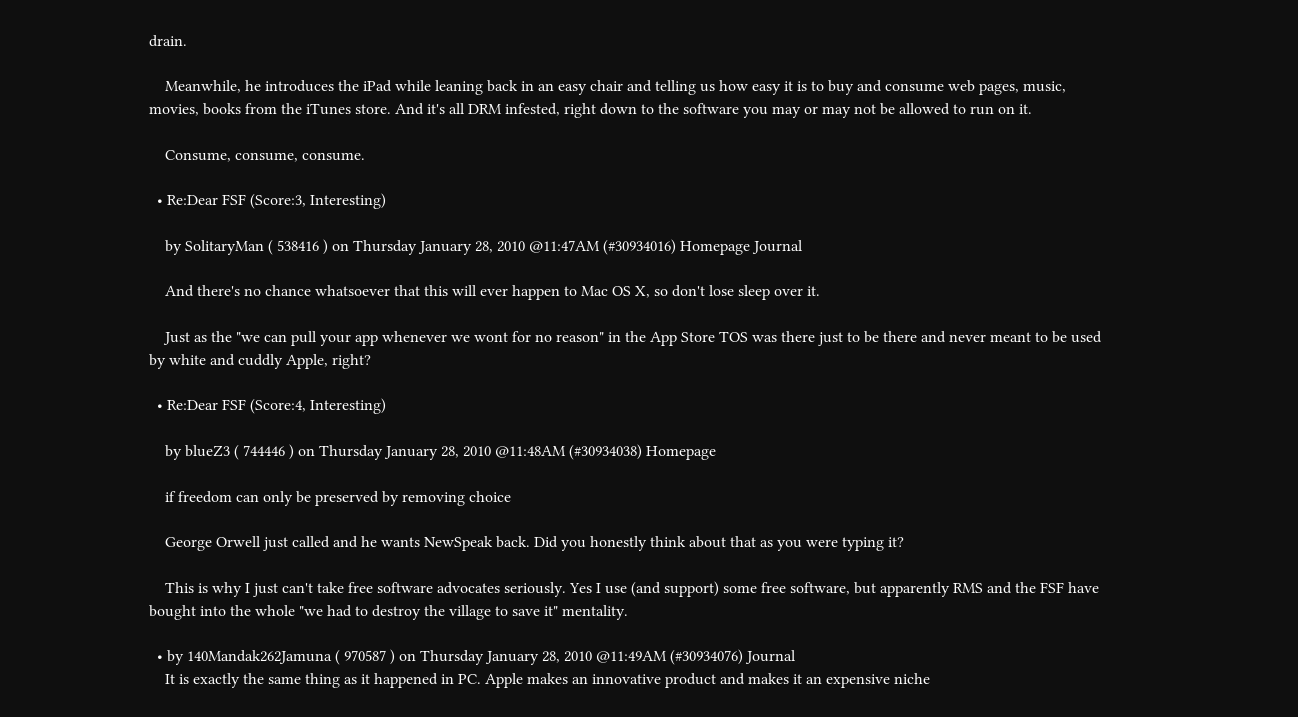drain.

    Meanwhile, he introduces the iPad while leaning back in an easy chair and telling us how easy it is to buy and consume web pages, music, movies, books from the iTunes store. And it's all DRM infested, right down to the software you may or may not be allowed to run on it.

    Consume, consume, consume.

  • Re:Dear FSF (Score:3, Interesting)

    by SolitaryMan ( 538416 ) on Thursday January 28, 2010 @11:47AM (#30934016) Homepage Journal

    And there's no chance whatsoever that this will ever happen to Mac OS X, so don't lose sleep over it.

    Just as the "we can pull your app whenever we wont for no reason" in the App Store TOS was there just to be there and never meant to be used by white and cuddly Apple, right?

  • Re:Dear FSF (Score:4, Interesting)

    by blueZ3 ( 744446 ) on Thursday January 28, 2010 @11:48AM (#30934038) Homepage

    if freedom can only be preserved by removing choice

    George Orwell just called and he wants NewSpeak back. Did you honestly think about that as you were typing it?

    This is why I just can't take free software advocates seriously. Yes I use (and support) some free software, but apparently RMS and the FSF have bought into the whole "we had to destroy the village to save it" mentality.

  • by 140Mandak262Jamuna ( 970587 ) on Thursday January 28, 2010 @11:49AM (#30934076) Journal
    It is exactly the same thing as it happened in PC. Apple makes an innovative product and makes it an expensive niche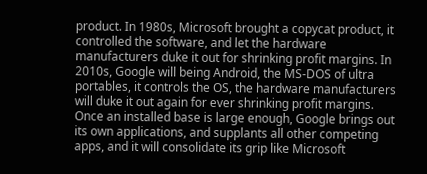product. In 1980s, Microsoft brought a copycat product, it controlled the software, and let the hardware manufacturers duke it out for shrinking profit margins. In 2010s, Google will being Android, the MS-DOS of ultra portables, it controls the OS, the hardware manufacturers will duke it out again for ever shrinking profit margins. Once an installed base is large enough, Google brings out its own applications, and supplants all other competing apps, and it will consolidate its grip like Microsoft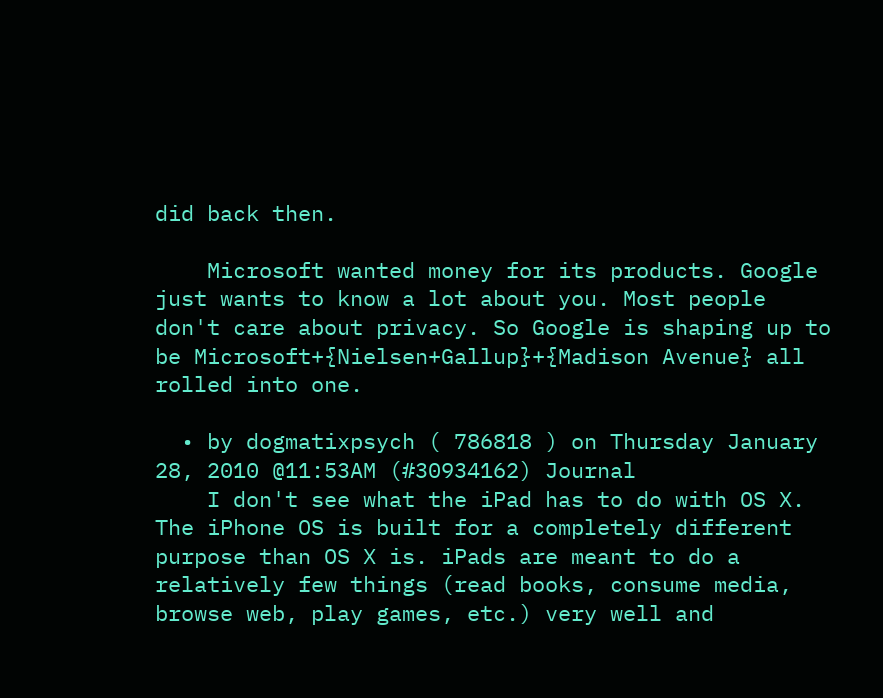did back then.

    Microsoft wanted money for its products. Google just wants to know a lot about you. Most people don't care about privacy. So Google is shaping up to be Microsoft+{Nielsen+Gallup}+{Madison Avenue} all rolled into one.

  • by dogmatixpsych ( 786818 ) on Thursday January 28, 2010 @11:53AM (#30934162) Journal
    I don't see what the iPad has to do with OS X. The iPhone OS is built for a completely different purpose than OS X is. iPads are meant to do a relatively few things (read books, consume media, browse web, play games, etc.) very well and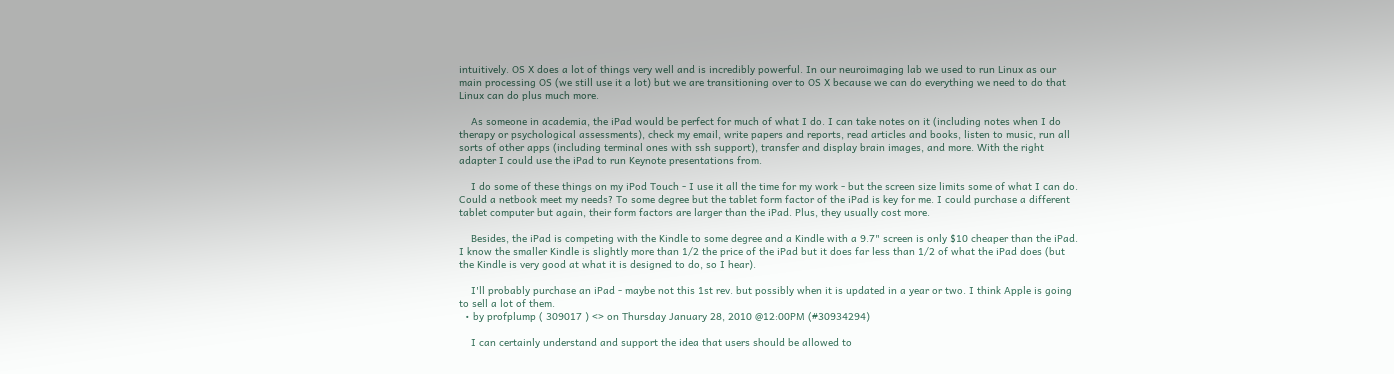intuitively. OS X does a lot of things very well and is incredibly powerful. In our neuroimaging lab we used to run Linux as our main processing OS (we still use it a lot) but we are transitioning over to OS X because we can do everything we need to do that Linux can do plus much more.

    As someone in academia, the iPad would be perfect for much of what I do. I can take notes on it (including notes when I do therapy or psychological assessments), check my email, write papers and reports, read articles and books, listen to music, run all sorts of other apps (including terminal ones with ssh support), transfer and display brain images, and more. With the right adapter I could use the iPad to run Keynote presentations from.

    I do some of these things on my iPod Touch - I use it all the time for my work - but the screen size limits some of what I can do. Could a netbook meet my needs? To some degree but the tablet form factor of the iPad is key for me. I could purchase a different tablet computer but again, their form factors are larger than the iPad. Plus, they usually cost more.

    Besides, the iPad is competing with the Kindle to some degree and a Kindle with a 9.7" screen is only $10 cheaper than the iPad. I know the smaller Kindle is slightly more than 1/2 the price of the iPad but it does far less than 1/2 of what the iPad does (but the Kindle is very good at what it is designed to do, so I hear).

    I'll probably purchase an iPad - maybe not this 1st rev. but possibly when it is updated in a year or two. I think Apple is going to sell a lot of them.
  • by profplump ( 309017 ) <> on Thursday January 28, 2010 @12:00PM (#30934294)

    I can certainly understand and support the idea that users should be allowed to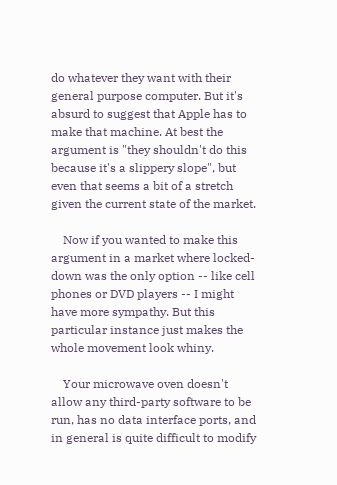do whatever they want with their general purpose computer. But it's absurd to suggest that Apple has to make that machine. At best the argument is "they shouldn't do this because it's a slippery slope", but even that seems a bit of a stretch given the current state of the market.

    Now if you wanted to make this argument in a market where locked-down was the only option -- like cell phones or DVD players -- I might have more sympathy. But this particular instance just makes the whole movement look whiny.

    Your microwave oven doesn't allow any third-party software to be run, has no data interface ports, and in general is quite difficult to modify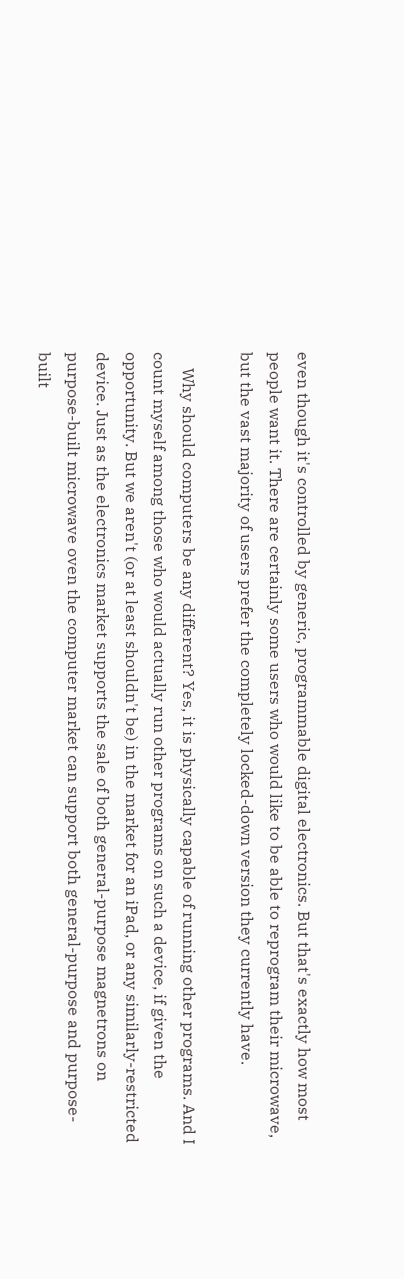even though it's controlled by generic, programmable digital electronics. But that's exactly how most people want it. There are certainly some users who would like to be able to reprogram their microwave, but the vast majority of users prefer the completely locked-down version they currently have.

    Why should computers be any different? Yes, it is physically capable of running other programs. And I count myself among those who would actually run other programs on such a device, if given the opportunity. But we aren't (or at least shouldn't be) in the market for an iPad, or any similarly-restricted device. Just as the electronics market supports the sale of both general-purpose magnetrons on purpose-built microwave oven the computer market can support both general-purpose and purpose-built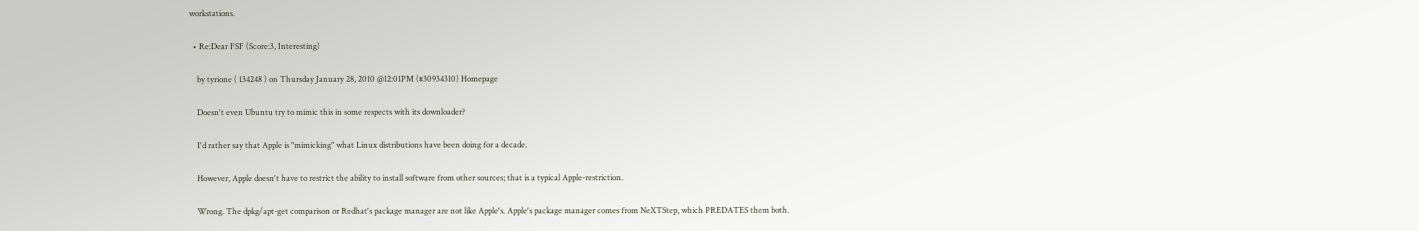workstations.

  • Re:Dear FSF (Score:3, Interesting)

    by tyrione ( 134248 ) on Thursday January 28, 2010 @12:01PM (#30934310) Homepage

    Doesn't even Ubuntu try to mimic this in some respects with its downloader?

    I'd rather say that Apple is "mimicking" what Linux distributions have been doing for a decade.

    However, Apple doesn't have to restrict the ability to install software from other sources; that is a typical Apple-restriction.

    Wrong. The dpkg/apt-get comparison or Redhat's package manager are not like Apple's. Apple's package manager comes from NeXTStep, which PREDATES them both.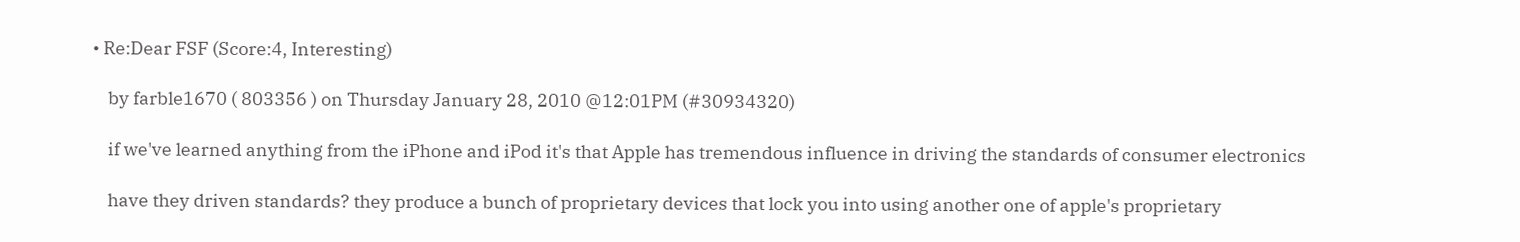• Re:Dear FSF (Score:4, Interesting)

    by farble1670 ( 803356 ) on Thursday January 28, 2010 @12:01PM (#30934320)

    if we've learned anything from the iPhone and iPod it's that Apple has tremendous influence in driving the standards of consumer electronics

    have they driven standards? they produce a bunch of proprietary devices that lock you into using another one of apple's proprietary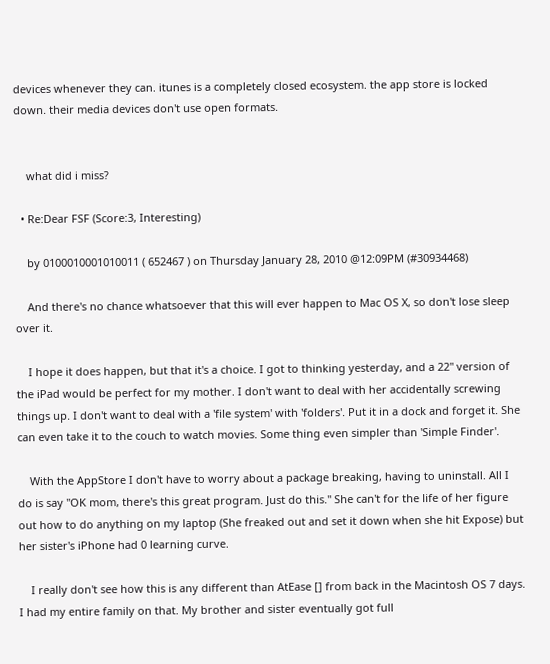devices whenever they can. itunes is a completely closed ecosystem. the app store is locked down. their media devices don't use open formats.


    what did i miss?

  • Re:Dear FSF (Score:3, Interesting)

    by 0100010001010011 ( 652467 ) on Thursday January 28, 2010 @12:09PM (#30934468)

    And there's no chance whatsoever that this will ever happen to Mac OS X, so don't lose sleep over it.

    I hope it does happen, but that it's a choice. I got to thinking yesterday, and a 22" version of the iPad would be perfect for my mother. I don't want to deal with her accidentally screwing things up. I don't want to deal with a 'file system' with 'folders'. Put it in a dock and forget it. She can even take it to the couch to watch movies. Some thing even simpler than 'Simple Finder'.

    With the AppStore I don't have to worry about a package breaking, having to uninstall. All I do is say "OK mom, there's this great program. Just do this." She can't for the life of her figure out how to do anything on my laptop (She freaked out and set it down when she hit Expose) but her sister's iPhone had 0 learning curve.

    I really don't see how this is any different than AtEase [] from back in the Macintosh OS 7 days. I had my entire family on that. My brother and sister eventually got full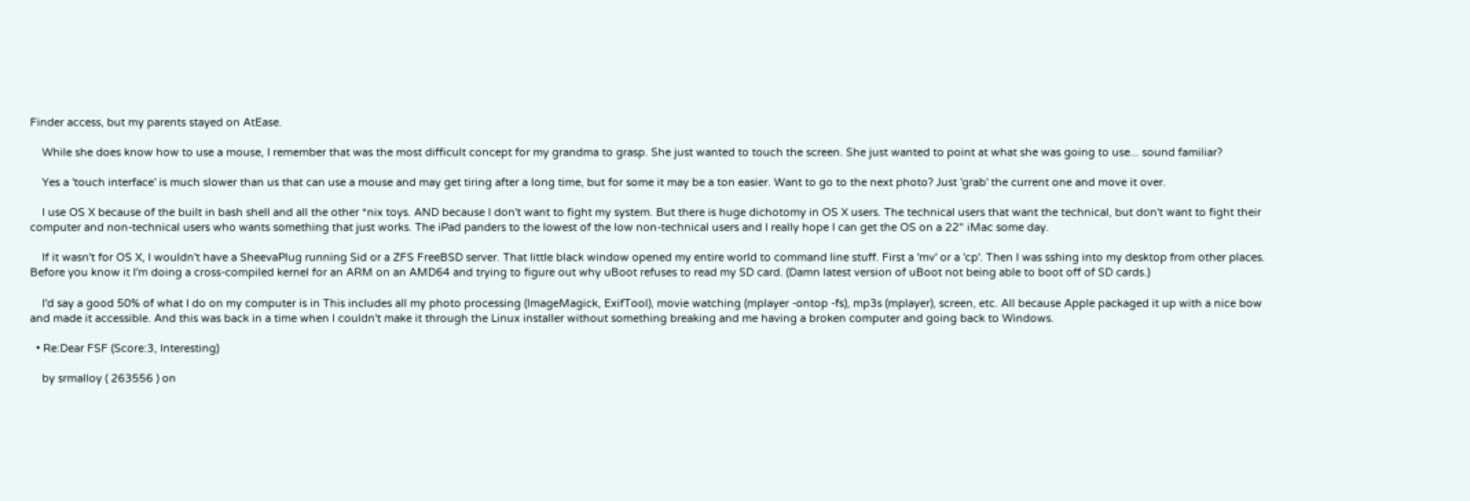Finder access, but my parents stayed on AtEase.

    While she does know how to use a mouse, I remember that was the most difficult concept for my grandma to grasp. She just wanted to touch the screen. She just wanted to point at what she was going to use... sound familiar?

    Yes a 'touch interface' is much slower than us that can use a mouse and may get tiring after a long time, but for some it may be a ton easier. Want to go to the next photo? Just 'grab' the current one and move it over.

    I use OS X because of the built in bash shell and all the other *nix toys. AND because I don't want to fight my system. But there is huge dichotomy in OS X users. The technical users that want the technical, but don't want to fight their computer and non-technical users who wants something that just works. The iPad panders to the lowest of the low non-technical users and I really hope I can get the OS on a 22" iMac some day.

    If it wasn't for OS X, I wouldn't have a SheevaPlug running Sid or a ZFS FreeBSD server. That little black window opened my entire world to command line stuff. First a 'mv' or a 'cp'. Then I was sshing into my desktop from other places. Before you know it I'm doing a cross-compiled kernel for an ARM on an AMD64 and trying to figure out why uBoot refuses to read my SD card. (Damn latest version of uBoot not being able to boot off of SD cards.)

    I'd say a good 50% of what I do on my computer is in This includes all my photo processing (ImageMagick, ExifTool), movie watching (mplayer -ontop -fs), mp3s (mplayer), screen, etc. All because Apple packaged it up with a nice bow and made it accessible. And this was back in a time when I couldn't make it through the Linux installer without something breaking and me having a broken computer and going back to Windows.

  • Re:Dear FSF (Score:3, Interesting)

    by srmalloy ( 263556 ) on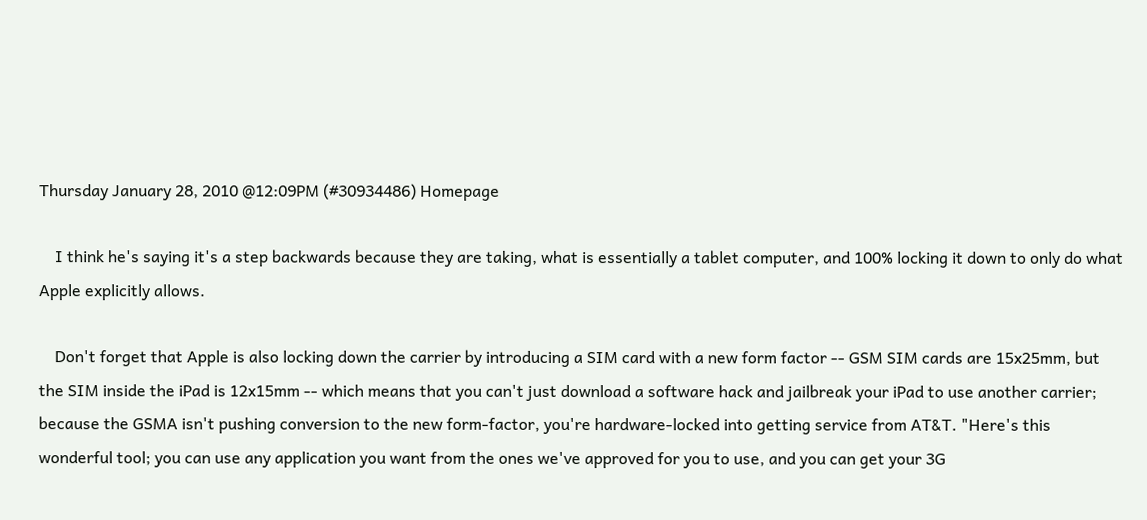Thursday January 28, 2010 @12:09PM (#30934486) Homepage

    I think he's saying it's a step backwards because they are taking, what is essentially a tablet computer, and 100% locking it down to only do what Apple explicitly allows.

    Don't forget that Apple is also locking down the carrier by introducing a SIM card with a new form factor -- GSM SIM cards are 15x25mm, but the SIM inside the iPad is 12x15mm -- which means that you can't just download a software hack and jailbreak your iPad to use another carrier; because the GSMA isn't pushing conversion to the new form-factor, you're hardware-locked into getting service from AT&T. "Here's this wonderful tool; you can use any application you want from the ones we've approved for you to use, and you can get your 3G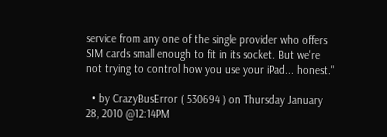service from any one of the single provider who offers SIM cards small enough to fit in its socket. But we're not trying to control how you use your iPad... honest."

  • by CrazyBusError ( 530694 ) on Thursday January 28, 2010 @12:14PM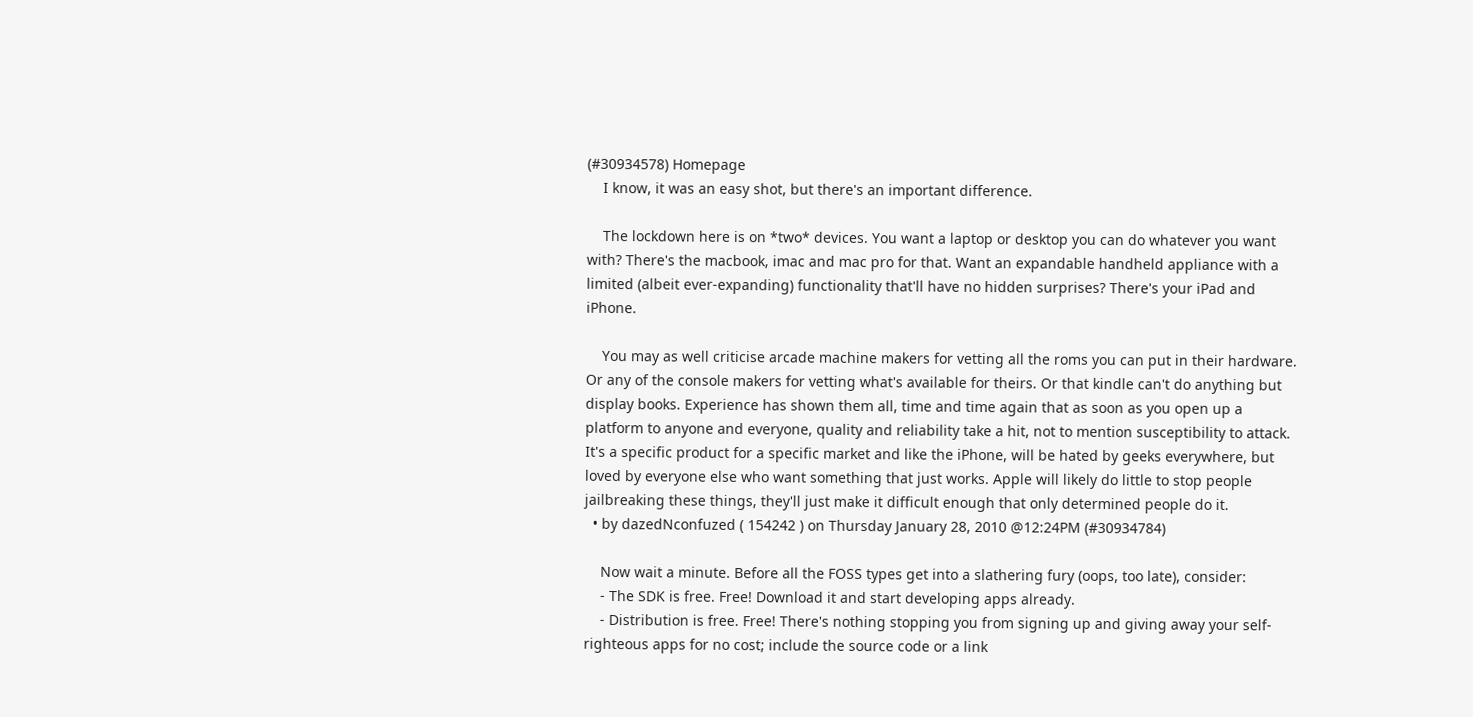(#30934578) Homepage
    I know, it was an easy shot, but there's an important difference.

    The lockdown here is on *two* devices. You want a laptop or desktop you can do whatever you want with? There's the macbook, imac and mac pro for that. Want an expandable handheld appliance with a limited (albeit ever-expanding) functionality that'll have no hidden surprises? There's your iPad and iPhone.

    You may as well criticise arcade machine makers for vetting all the roms you can put in their hardware. Or any of the console makers for vetting what's available for theirs. Or that kindle can't do anything but display books. Experience has shown them all, time and time again that as soon as you open up a platform to anyone and everyone, quality and reliability take a hit, not to mention susceptibility to attack. It's a specific product for a specific market and like the iPhone, will be hated by geeks everywhere, but loved by everyone else who want something that just works. Apple will likely do little to stop people jailbreaking these things, they'll just make it difficult enough that only determined people do it.
  • by dazedNconfuzed ( 154242 ) on Thursday January 28, 2010 @12:24PM (#30934784)

    Now wait a minute. Before all the FOSS types get into a slathering fury (oops, too late), consider:
    - The SDK is free. Free! Download it and start developing apps already.
    - Distribution is free. Free! There's nothing stopping you from signing up and giving away your self-righteous apps for no cost; include the source code or a link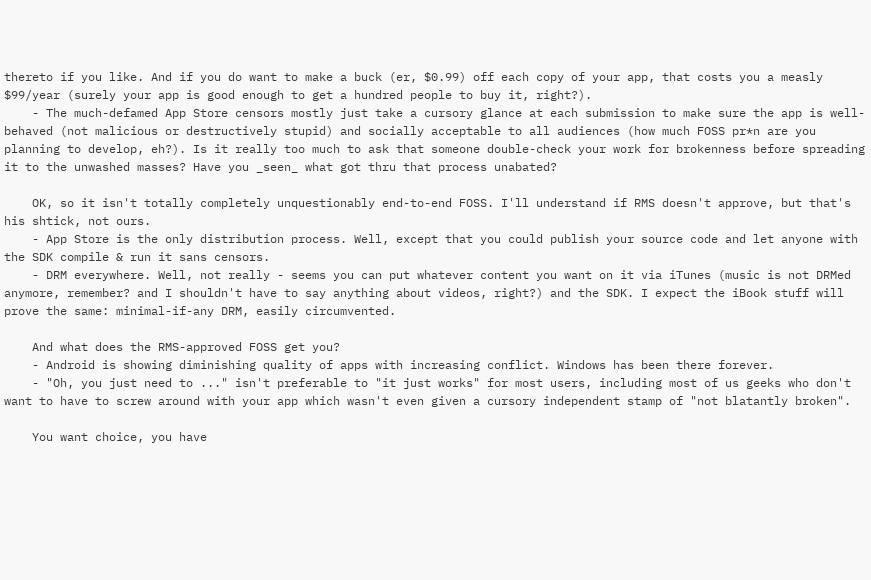thereto if you like. And if you do want to make a buck (er, $0.99) off each copy of your app, that costs you a measly $99/year (surely your app is good enough to get a hundred people to buy it, right?).
    - The much-defamed App Store censors mostly just take a cursory glance at each submission to make sure the app is well-behaved (not malicious or destructively stupid) and socially acceptable to all audiences (how much FOSS pr*n are you planning to develop, eh?). Is it really too much to ask that someone double-check your work for brokenness before spreading it to the unwashed masses? Have you _seen_ what got thru that process unabated?

    OK, so it isn't totally completely unquestionably end-to-end FOSS. I'll understand if RMS doesn't approve, but that's his shtick, not ours.
    - App Store is the only distribution process. Well, except that you could publish your source code and let anyone with the SDK compile & run it sans censors.
    - DRM everywhere. Well, not really - seems you can put whatever content you want on it via iTunes (music is not DRMed anymore, remember? and I shouldn't have to say anything about videos, right?) and the SDK. I expect the iBook stuff will prove the same: minimal-if-any DRM, easily circumvented.

    And what does the RMS-approved FOSS get you?
    - Android is showing diminishing quality of apps with increasing conflict. Windows has been there forever.
    - "Oh, you just need to ..." isn't preferable to "it just works" for most users, including most of us geeks who don't want to have to screw around with your app which wasn't even given a cursory independent stamp of "not blatantly broken".

    You want choice, you have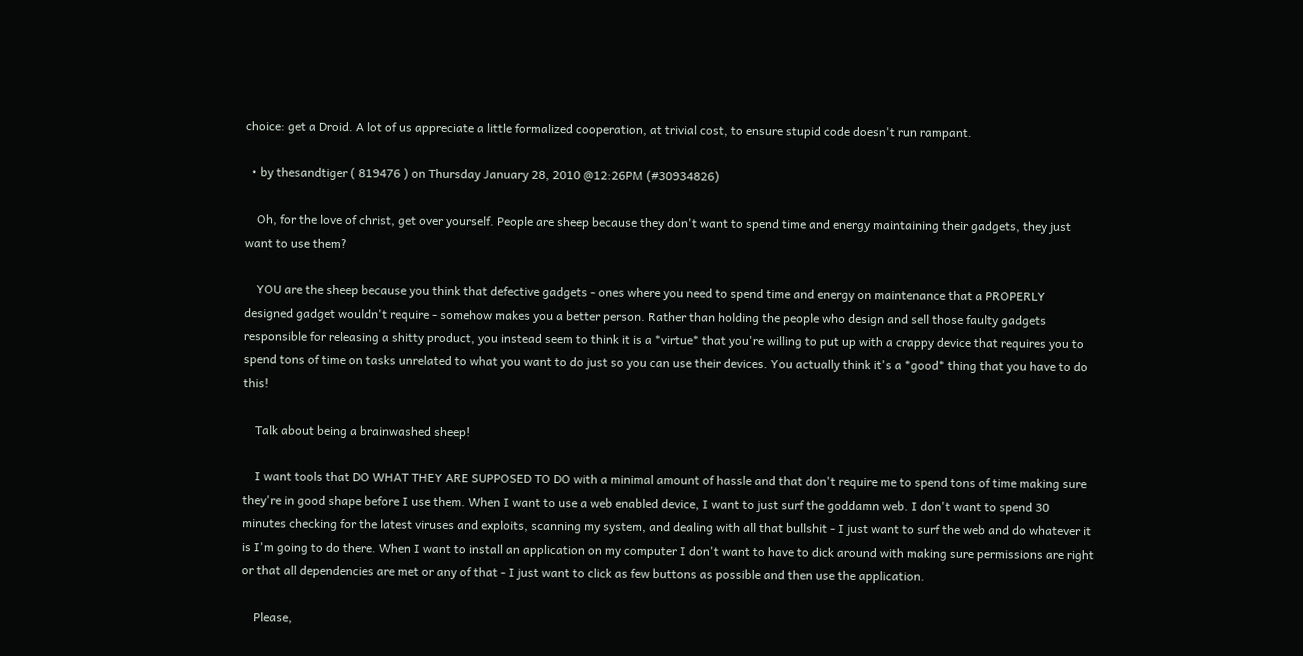choice: get a Droid. A lot of us appreciate a little formalized cooperation, at trivial cost, to ensure stupid code doesn't run rampant.

  • by thesandtiger ( 819476 ) on Thursday January 28, 2010 @12:26PM (#30934826)

    Oh, for the love of christ, get over yourself. People are sheep because they don't want to spend time and energy maintaining their gadgets, they just want to use them?

    YOU are the sheep because you think that defective gadgets - ones where you need to spend time and energy on maintenance that a PROPERLY designed gadget wouldn't require - somehow makes you a better person. Rather than holding the people who design and sell those faulty gadgets responsible for releasing a shitty product, you instead seem to think it is a *virtue* that you're willing to put up with a crappy device that requires you to spend tons of time on tasks unrelated to what you want to do just so you can use their devices. You actually think it's a *good* thing that you have to do this!

    Talk about being a brainwashed sheep!

    I want tools that DO WHAT THEY ARE SUPPOSED TO DO with a minimal amount of hassle and that don't require me to spend tons of time making sure they're in good shape before I use them. When I want to use a web enabled device, I want to just surf the goddamn web. I don't want to spend 30 minutes checking for the latest viruses and exploits, scanning my system, and dealing with all that bullshit - I just want to surf the web and do whatever it is I'm going to do there. When I want to install an application on my computer I don't want to have to dick around with making sure permissions are right or that all dependencies are met or any of that - I just want to click as few buttons as possible and then use the application.

    Please,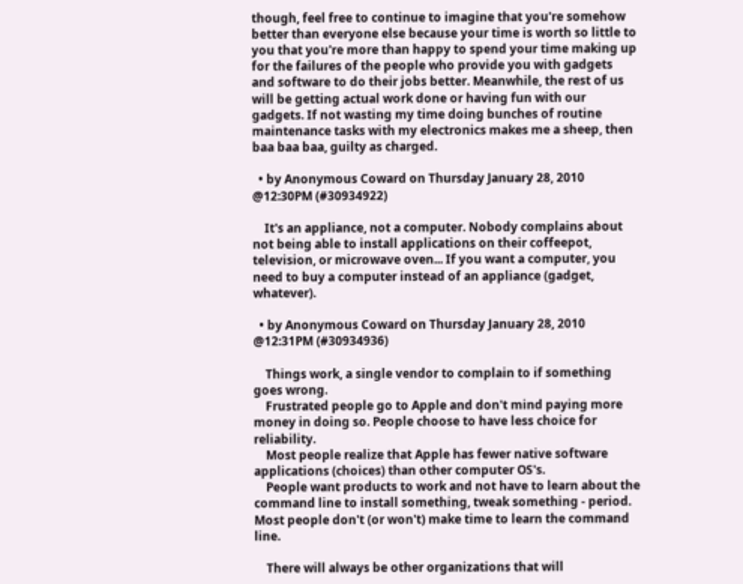though, feel free to continue to imagine that you're somehow better than everyone else because your time is worth so little to you that you're more than happy to spend your time making up for the failures of the people who provide you with gadgets and software to do their jobs better. Meanwhile, the rest of us will be getting actual work done or having fun with our gadgets. If not wasting my time doing bunches of routine maintenance tasks with my electronics makes me a sheep, then baa baa baa, guilty as charged.

  • by Anonymous Coward on Thursday January 28, 2010 @12:30PM (#30934922)

    It's an appliance, not a computer. Nobody complains about not being able to install applications on their coffeepot, television, or microwave oven... If you want a computer, you need to buy a computer instead of an appliance (gadget, whatever).

  • by Anonymous Coward on Thursday January 28, 2010 @12:31PM (#30934936)

    Things work, a single vendor to complain to if something goes wrong.
    Frustrated people go to Apple and don't mind paying more money in doing so. People choose to have less choice for reliability.
    Most people realize that Apple has fewer native software applications (choices) than other computer OS's.
    People want products to work and not have to learn about the command line to install something, tweak something - period. Most people don't (or won't) make time to learn the command line.

    There will always be other organizations that will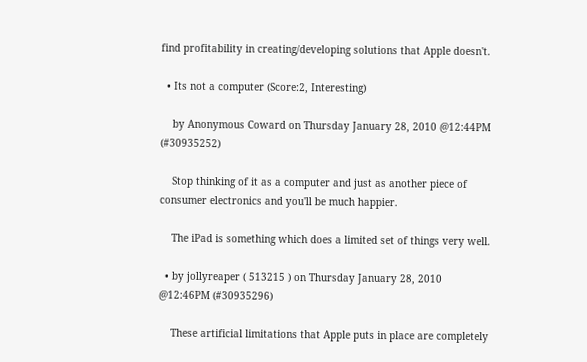find profitability in creating/developing solutions that Apple doesn't.

  • Its not a computer (Score:2, Interesting)

    by Anonymous Coward on Thursday January 28, 2010 @12:44PM (#30935252)

    Stop thinking of it as a computer and just as another piece of consumer electronics and you'll be much happier.

    The iPad is something which does a limited set of things very well.

  • by jollyreaper ( 513215 ) on Thursday January 28, 2010 @12:46PM (#30935296)

    These artificial limitations that Apple puts in place are completely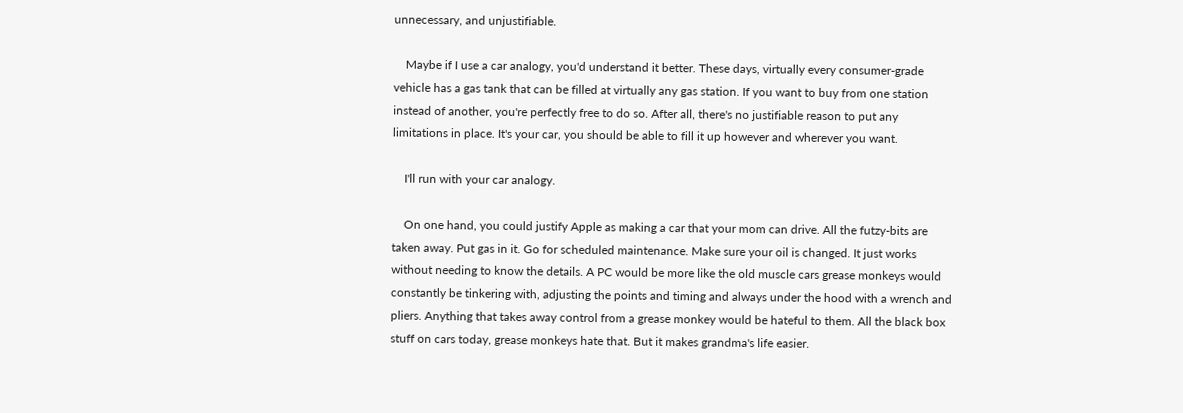unnecessary, and unjustifiable.

    Maybe if I use a car analogy, you'd understand it better. These days, virtually every consumer-grade vehicle has a gas tank that can be filled at virtually any gas station. If you want to buy from one station instead of another, you're perfectly free to do so. After all, there's no justifiable reason to put any limitations in place. It's your car, you should be able to fill it up however and wherever you want.

    I'll run with your car analogy.

    On one hand, you could justify Apple as making a car that your mom can drive. All the futzy-bits are taken away. Put gas in it. Go for scheduled maintenance. Make sure your oil is changed. It just works without needing to know the details. A PC would be more like the old muscle cars grease monkeys would constantly be tinkering with, adjusting the points and timing and always under the hood with a wrench and pliers. Anything that takes away control from a grease monkey would be hateful to them. All the black box stuff on cars today, grease monkeys hate that. But it makes grandma's life easier.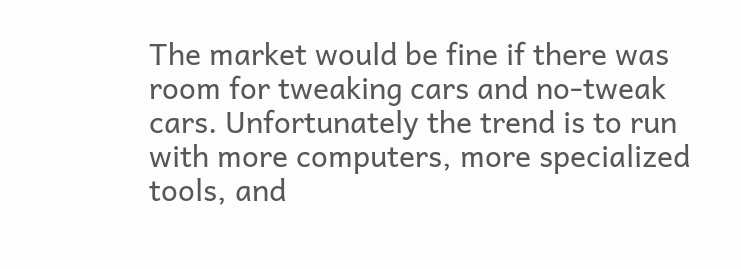The market would be fine if there was room for tweaking cars and no-tweak cars. Unfortunately the trend is to run with more computers, more specialized tools, and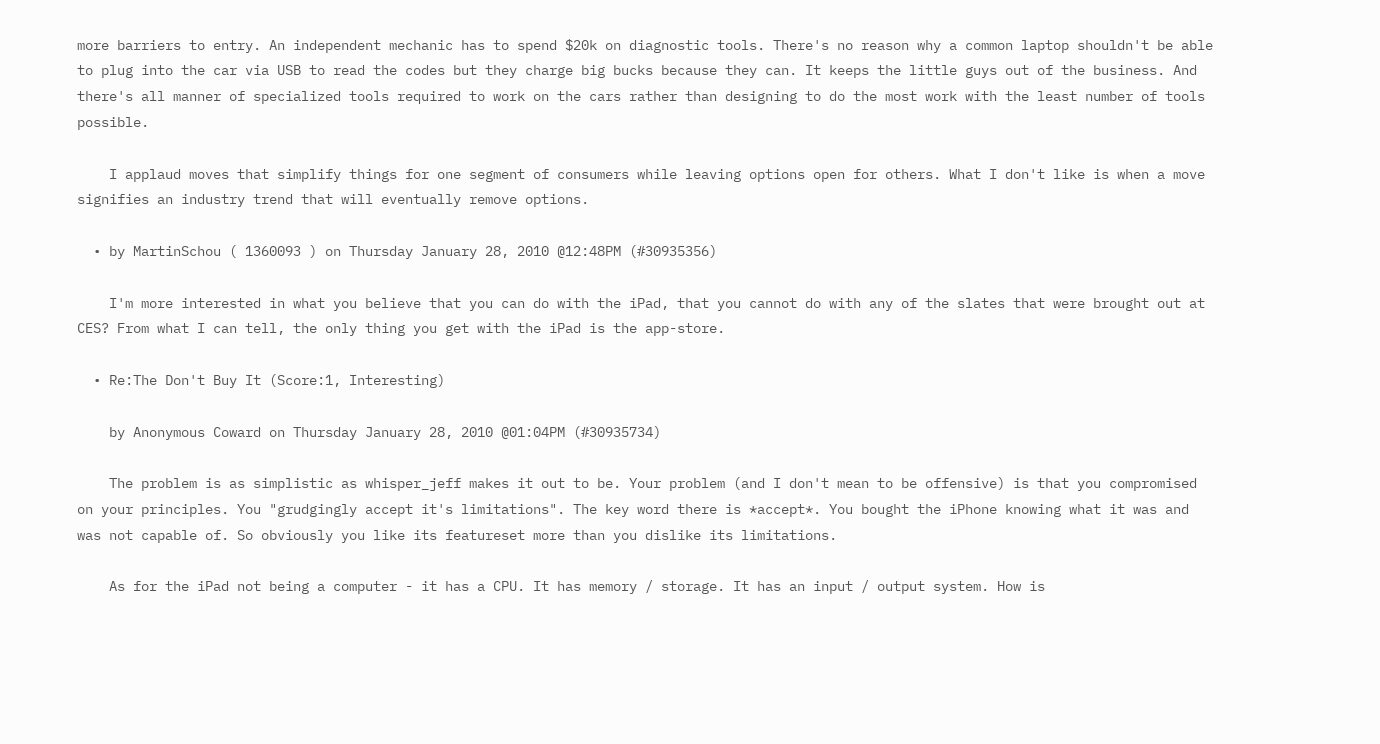more barriers to entry. An independent mechanic has to spend $20k on diagnostic tools. There's no reason why a common laptop shouldn't be able to plug into the car via USB to read the codes but they charge big bucks because they can. It keeps the little guys out of the business. And there's all manner of specialized tools required to work on the cars rather than designing to do the most work with the least number of tools possible.

    I applaud moves that simplify things for one segment of consumers while leaving options open for others. What I don't like is when a move signifies an industry trend that will eventually remove options.

  • by MartinSchou ( 1360093 ) on Thursday January 28, 2010 @12:48PM (#30935356)

    I'm more interested in what you believe that you can do with the iPad, that you cannot do with any of the slates that were brought out at CES? From what I can tell, the only thing you get with the iPad is the app-store.

  • Re:The Don't Buy It (Score:1, Interesting)

    by Anonymous Coward on Thursday January 28, 2010 @01:04PM (#30935734)

    The problem is as simplistic as whisper_jeff makes it out to be. Your problem (and I don't mean to be offensive) is that you compromised on your principles. You "grudgingly accept it's limitations". The key word there is *accept*. You bought the iPhone knowing what it was and was not capable of. So obviously you like its featureset more than you dislike its limitations.

    As for the iPad not being a computer - it has a CPU. It has memory / storage. It has an input / output system. How is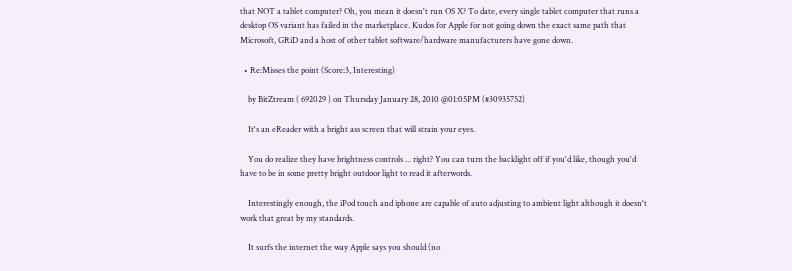that NOT a tablet computer? Oh, you mean it doesn't run OS X? To date, every single tablet computer that runs a desktop OS variant has failed in the marketplace. Kudos for Apple for not going down the exact same path that Microsoft, GRiD and a host of other tablet software/hardware manufacturers have gone down.

  • Re:Misses the point (Score:3, Interesting)

    by BitZtream ( 692029 ) on Thursday January 28, 2010 @01:05PM (#30935752)

    It's an eReader with a bright ass screen that will strain your eyes.

    You do realize they have brightness controls ... right? You can turn the backlight off if you'd like, though you'd have to be in some pretty bright outdoor light to read it afterwords.

    Interestingly enough, the iPod touch and iphone are capable of auto adjusting to ambient light although it doesn't work that great by my standards.

    It surfs the internet the way Apple says you should (no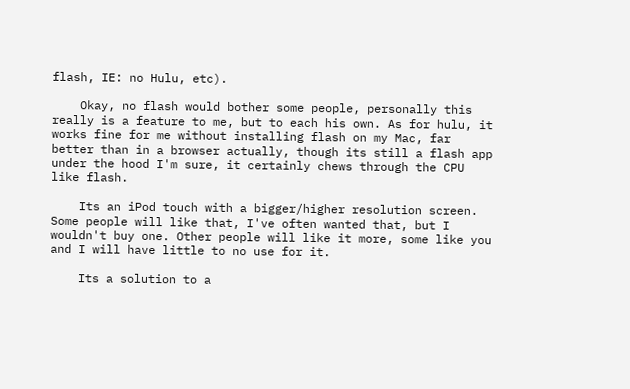flash, IE: no Hulu, etc).

    Okay, no flash would bother some people, personally this really is a feature to me, but to each his own. As for hulu, it works fine for me without installing flash on my Mac, far better than in a browser actually, though its still a flash app under the hood I'm sure, it certainly chews through the CPU like flash.

    Its an iPod touch with a bigger/higher resolution screen. Some people will like that, I've often wanted that, but I wouldn't buy one. Other people will like it more, some like you and I will have little to no use for it.

    Its a solution to a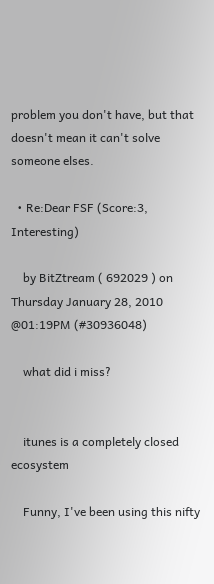problem you don't have, but that doesn't mean it can't solve someone elses.

  • Re:Dear FSF (Score:3, Interesting)

    by BitZtream ( 692029 ) on Thursday January 28, 2010 @01:19PM (#30936048)

    what did i miss?


    itunes is a completely closed ecosystem

    Funny, I've been using this nifty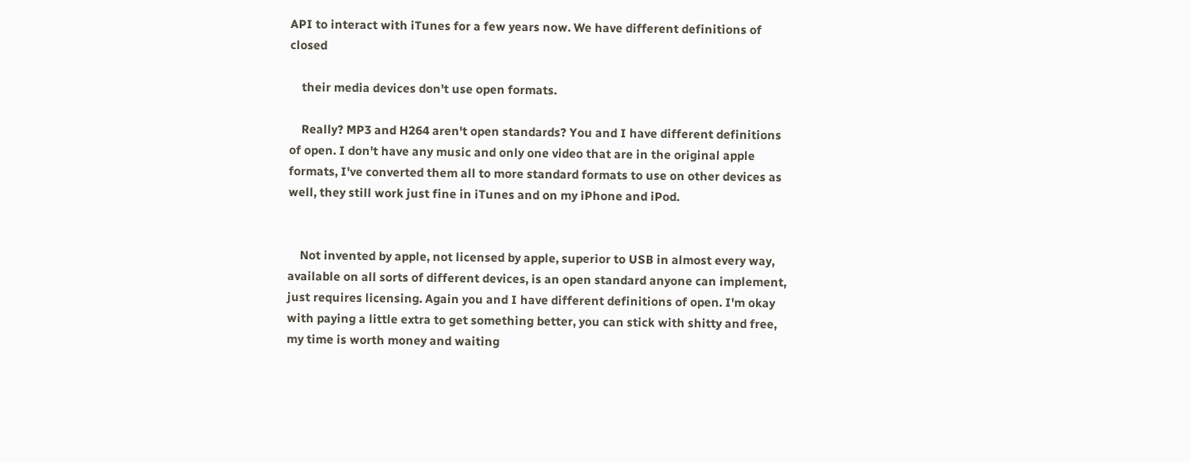API to interact with iTunes for a few years now. We have different definitions of closed

    their media devices don't use open formats.

    Really? MP3 and H264 aren't open standards? You and I have different definitions of open. I don't have any music and only one video that are in the original apple formats, I've converted them all to more standard formats to use on other devices as well, they still work just fine in iTunes and on my iPhone and iPod.


    Not invented by apple, not licensed by apple, superior to USB in almost every way, available on all sorts of different devices, is an open standard anyone can implement, just requires licensing. Again you and I have different definitions of open. I'm okay with paying a little extra to get something better, you can stick with shitty and free, my time is worth money and waiting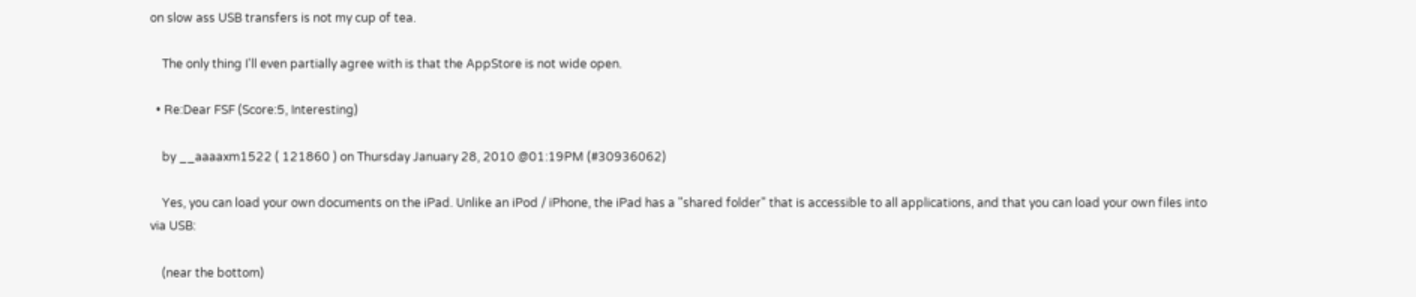on slow ass USB transfers is not my cup of tea.

    The only thing I'll even partially agree with is that the AppStore is not wide open.

  • Re:Dear FSF (Score:5, Interesting)

    by __aaaaxm1522 ( 121860 ) on Thursday January 28, 2010 @01:19PM (#30936062)

    Yes, you can load your own documents on the iPad. Unlike an iPod / iPhone, the iPad has a "shared folder" that is accessible to all applications, and that you can load your own files into via USB:

    (near the bottom)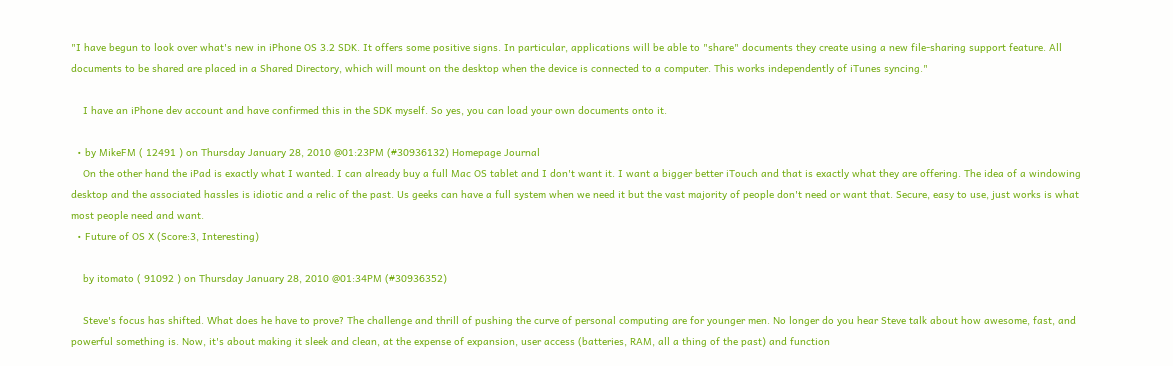"I have begun to look over what's new in iPhone OS 3.2 SDK. It offers some positive signs. In particular, applications will be able to "share" documents they create using a new file-sharing support feature. All documents to be shared are placed in a Shared Directory, which will mount on the desktop when the device is connected to a computer. This works independently of iTunes syncing."

    I have an iPhone dev account and have confirmed this in the SDK myself. So yes, you can load your own documents onto it.

  • by MikeFM ( 12491 ) on Thursday January 28, 2010 @01:23PM (#30936132) Homepage Journal
    On the other hand the iPad is exactly what I wanted. I can already buy a full Mac OS tablet and I don't want it. I want a bigger better iTouch and that is exactly what they are offering. The idea of a windowing desktop and the associated hassles is idiotic and a relic of the past. Us geeks can have a full system when we need it but the vast majority of people don't need or want that. Secure, easy to use, just works is what most people need and want.
  • Future of OS X (Score:3, Interesting)

    by itomato ( 91092 ) on Thursday January 28, 2010 @01:34PM (#30936352)

    Steve's focus has shifted. What does he have to prove? The challenge and thrill of pushing the curve of personal computing are for younger men. No longer do you hear Steve talk about how awesome, fast, and powerful something is. Now, it's about making it sleek and clean, at the expense of expansion, user access (batteries, RAM, all a thing of the past) and function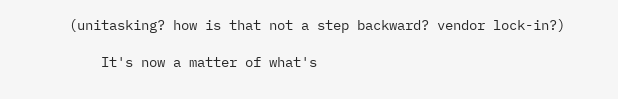(unitasking? how is that not a step backward? vendor lock-in?)

    It's now a matter of what's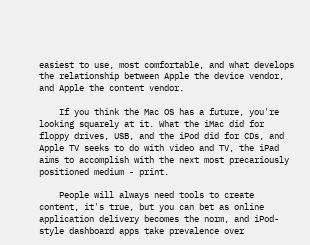easiest to use, most comfortable, and what develops the relationship between Apple the device vendor, and Apple the content vendor.

    If you think the Mac OS has a future, you're looking squarely at it. What the iMac did for floppy drives, USB, and the iPod did for CDs, and Apple TV seeks to do with video and TV, the iPad aims to accomplish with the next most precariously positioned medium - print.

    People will always need tools to create content, it's true, but you can bet as online application delivery becomes the norm, and iPod-style dashboard apps take prevalence over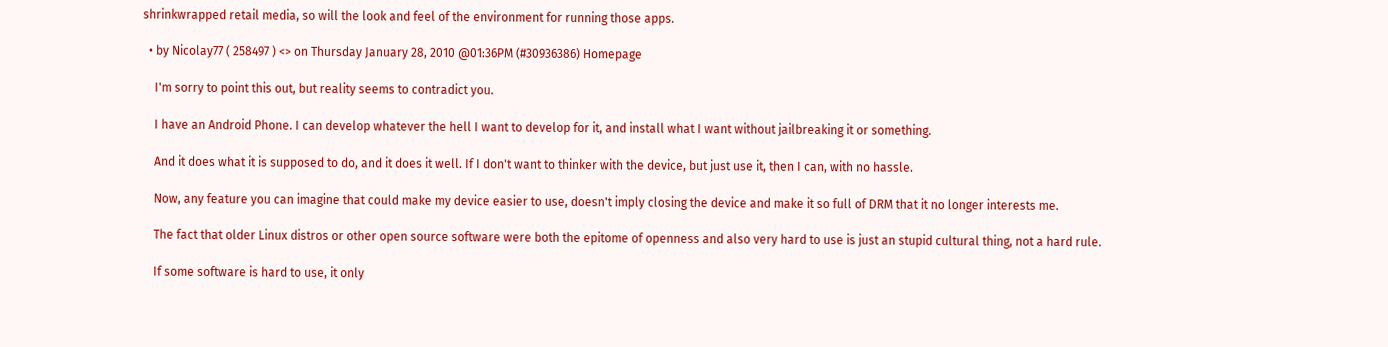shrinkwrapped retail media, so will the look and feel of the environment for running those apps.

  • by Nicolay77 ( 258497 ) <> on Thursday January 28, 2010 @01:36PM (#30936386) Homepage

    I'm sorry to point this out, but reality seems to contradict you.

    I have an Android Phone. I can develop whatever the hell I want to develop for it, and install what I want without jailbreaking it or something.

    And it does what it is supposed to do, and it does it well. If I don't want to thinker with the device, but just use it, then I can, with no hassle.

    Now, any feature you can imagine that could make my device easier to use, doesn't imply closing the device and make it so full of DRM that it no longer interests me.

    The fact that older Linux distros or other open source software were both the epitome of openness and also very hard to use is just an stupid cultural thing, not a hard rule.

    If some software is hard to use, it only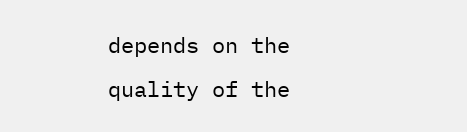depends on the quality of the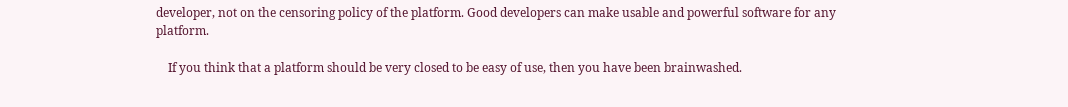developer, not on the censoring policy of the platform. Good developers can make usable and powerful software for any platform.

    If you think that a platform should be very closed to be easy of use, then you have been brainwashed.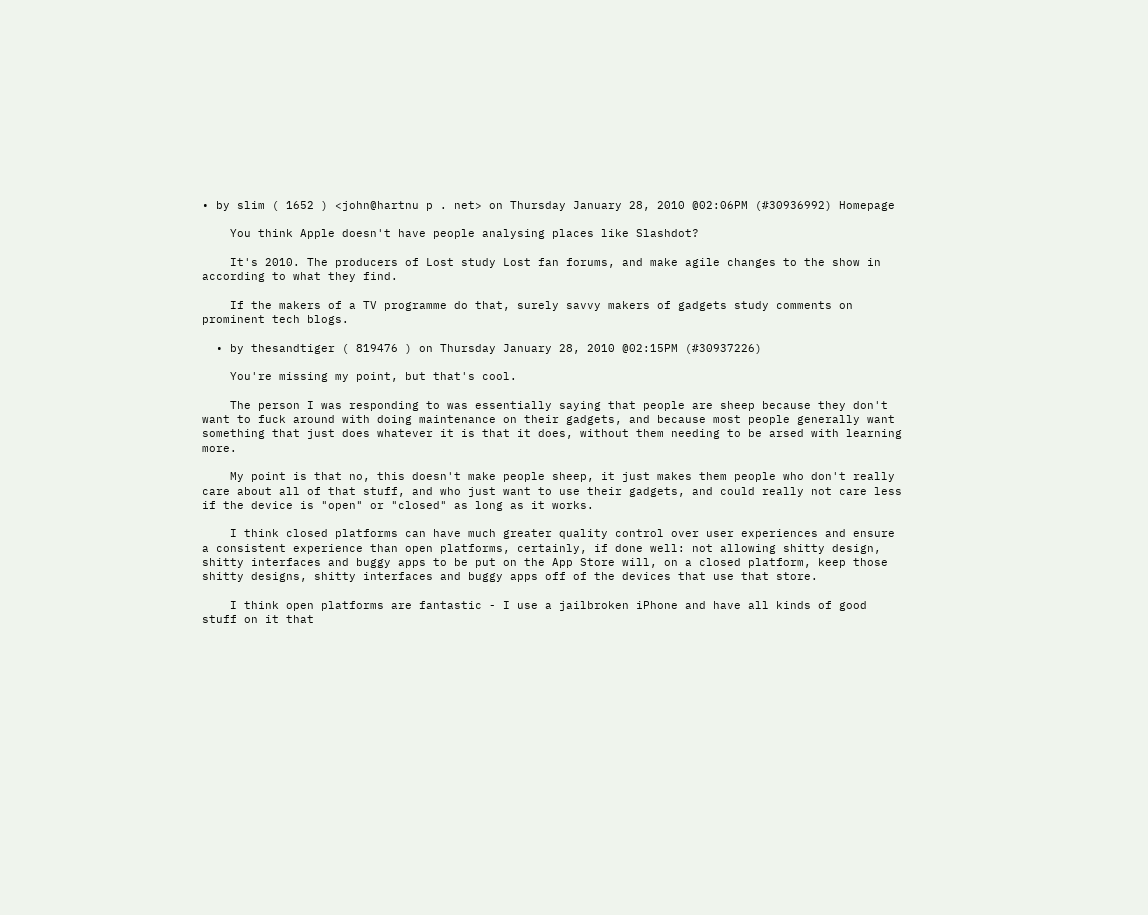• by slim ( 1652 ) <john@hartnu p . net> on Thursday January 28, 2010 @02:06PM (#30936992) Homepage

    You think Apple doesn't have people analysing places like Slashdot?

    It's 2010. The producers of Lost study Lost fan forums, and make agile changes to the show in according to what they find.

    If the makers of a TV programme do that, surely savvy makers of gadgets study comments on prominent tech blogs.

  • by thesandtiger ( 819476 ) on Thursday January 28, 2010 @02:15PM (#30937226)

    You're missing my point, but that's cool.

    The person I was responding to was essentially saying that people are sheep because they don't want to fuck around with doing maintenance on their gadgets, and because most people generally want something that just does whatever it is that it does, without them needing to be arsed with learning more.

    My point is that no, this doesn't make people sheep, it just makes them people who don't really care about all of that stuff, and who just want to use their gadgets, and could really not care less if the device is "open" or "closed" as long as it works.

    I think closed platforms can have much greater quality control over user experiences and ensure a consistent experience than open platforms, certainly, if done well: not allowing shitty design, shitty interfaces and buggy apps to be put on the App Store will, on a closed platform, keep those shitty designs, shitty interfaces and buggy apps off of the devices that use that store.

    I think open platforms are fantastic - I use a jailbroken iPhone and have all kinds of good stuff on it that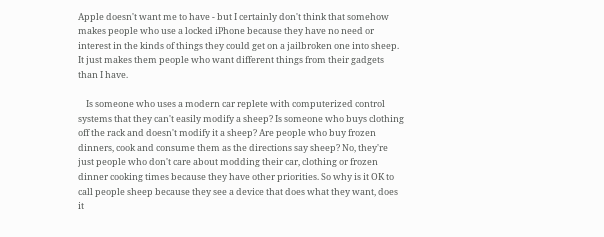Apple doesn't want me to have - but I certainly don't think that somehow makes people who use a locked iPhone because they have no need or interest in the kinds of things they could get on a jailbroken one into sheep. It just makes them people who want different things from their gadgets than I have.

    Is someone who uses a modern car replete with computerized control systems that they can't easily modify a sheep? Is someone who buys clothing off the rack and doesn't modify it a sheep? Are people who buy frozen dinners, cook and consume them as the directions say sheep? No, they're just people who don't care about modding their car, clothing or frozen dinner cooking times because they have other priorities. So why is it OK to call people sheep because they see a device that does what they want, does it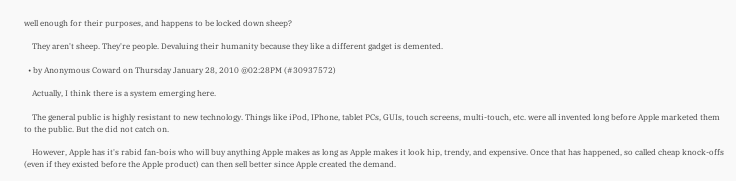well enough for their purposes, and happens to be locked down sheep?

    They aren't sheep. They're people. Devaluing their humanity because they like a different gadget is demented.

  • by Anonymous Coward on Thursday January 28, 2010 @02:28PM (#30937572)

    Actually, I think there is a system emerging here.

    The general public is highly resistant to new technology. Things like iPod, IPhone, tablet PCs, GUIs, touch screens, multi-touch, etc. were all invented long before Apple marketed them to the public. But the did not catch on.

    However, Apple has it's rabid fan-bois who will buy anything Apple makes as long as Apple makes it look hip, trendy, and expensive. Once that has happened, so called cheap knock-offs (even if they existed before the Apple product) can then sell better since Apple created the demand.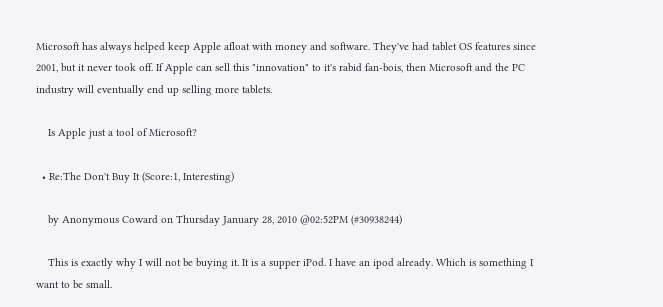Microsoft has always helped keep Apple afloat with money and software. They've had tablet OS features since 2001, but it never took off. If Apple can sell this "innovation" to it's rabid fan-bois, then Microsoft and the PC industry will eventually end up selling more tablets.

    Is Apple just a tool of Microsoft?

  • Re:The Don't Buy It (Score:1, Interesting)

    by Anonymous Coward on Thursday January 28, 2010 @02:52PM (#30938244)

    This is exactly why I will not be buying it. It is a supper iPod. I have an ipod already. Which is something I want to be small.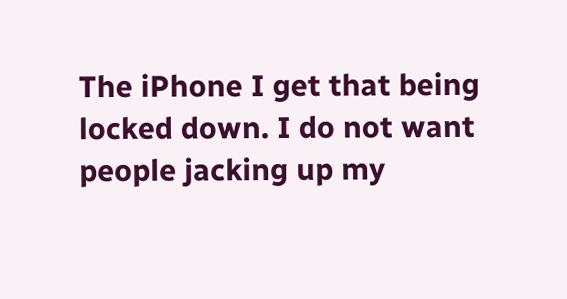The iPhone I get that being locked down. I do not want people jacking up my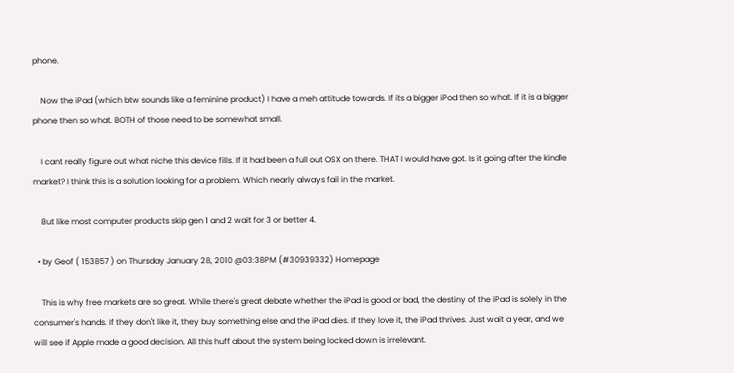phone.

    Now the iPad (which btw sounds like a feminine product) I have a meh attitude towards. If its a bigger iPod then so what. If it is a bigger phone then so what. BOTH of those need to be somewhat small.

    I cant really figure out what niche this device fills. If it had been a full out OSX on there. THAT I would have got. Is it going after the kindle market? I think this is a solution looking for a problem. Which nearly always fail in the market.

    But like most computer products skip gen 1 and 2 wait for 3 or better 4.

  • by Geof ( 153857 ) on Thursday January 28, 2010 @03:38PM (#30939332) Homepage

    This is why free markets are so great. While there's great debate whether the iPad is good or bad, the destiny of the iPad is solely in the consumer's hands. If they don't like it, they buy something else and the iPad dies. If they love it, the iPad thrives. Just wait a year, and we will see if Apple made a good decision. All this huff about the system being locked down is irrelevant.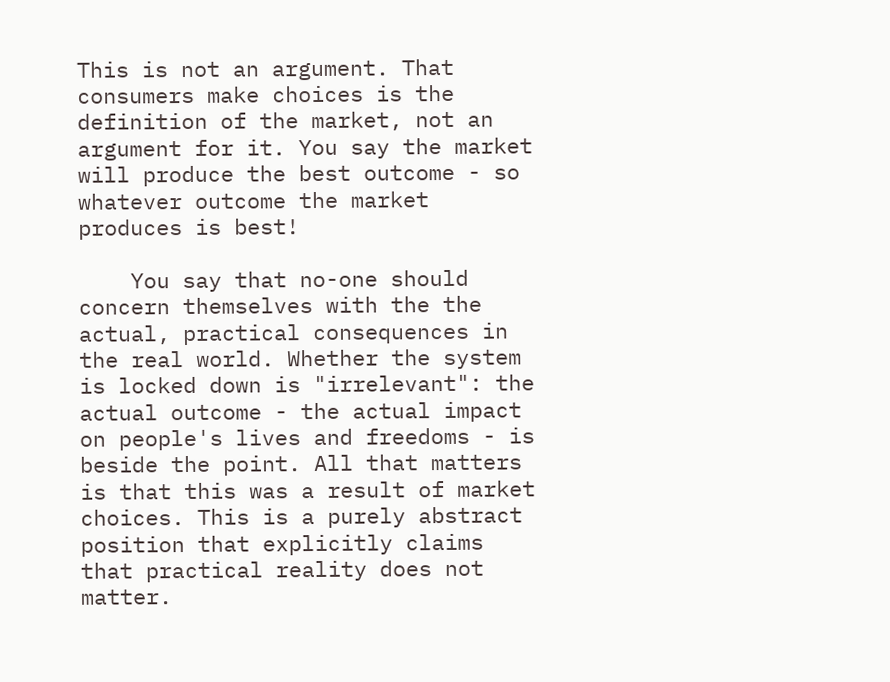This is not an argument. That consumers make choices is the definition of the market, not an argument for it. You say the market will produce the best outcome - so whatever outcome the market produces is best!

    You say that no-one should concern themselves with the the actual, practical consequences in the real world. Whether the system is locked down is "irrelevant": the actual outcome - the actual impact on people's lives and freedoms - is beside the point. All that matters is that this was a result of market choices. This is a purely abstract position that explicitly claims that practical reality does not matter.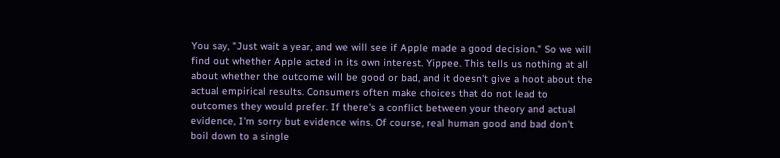You say, "Just wait a year, and we will see if Apple made a good decision." So we will find out whether Apple acted in its own interest. Yippee. This tells us nothing at all about whether the outcome will be good or bad, and it doesn't give a hoot about the actual empirical results. Consumers often make choices that do not lead to outcomes they would prefer. If there's a conflict between your theory and actual evidence, I'm sorry but evidence wins. Of course, real human good and bad don't boil down to a single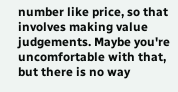number like price, so that involves making value judgements. Maybe you're uncomfortable with that, but there is no way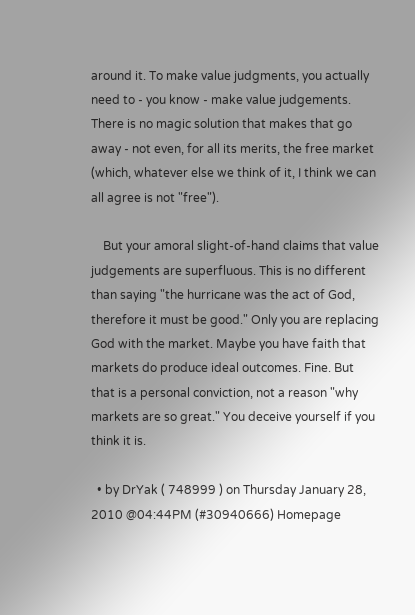around it. To make value judgments, you actually need to - you know - make value judgements. There is no magic solution that makes that go away - not even, for all its merits, the free market (which, whatever else we think of it, I think we can all agree is not "free").

    But your amoral slight-of-hand claims that value judgements are superfluous. This is no different than saying "the hurricane was the act of God, therefore it must be good." Only you are replacing God with the market. Maybe you have faith that markets do produce ideal outcomes. Fine. But that is a personal conviction, not a reason "why markets are so great." You deceive yourself if you think it is.

  • by DrYak ( 748999 ) on Thursday January 28, 2010 @04:44PM (#30940666) Homepage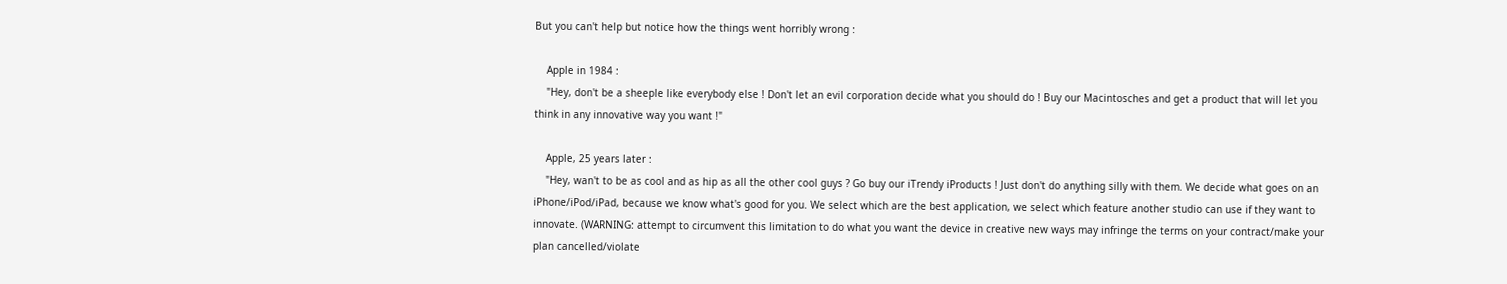But you can't help but notice how the things went horribly wrong :

    Apple in 1984 :
    "Hey, don't be a sheeple like everybody else ! Don't let an evil corporation decide what you should do ! Buy our Macintosches and get a product that will let you think in any innovative way you want !"

    Apple, 25 years later :
    "Hey, wan't to be as cool and as hip as all the other cool guys ? Go buy our iTrendy iProducts ! Just don't do anything silly with them. We decide what goes on an iPhone/iPod/iPad, because we know what's good for you. We select which are the best application, we select which feature another studio can use if they want to innovate. (WARNING: attempt to circumvent this limitation to do what you want the device in creative new ways may infringe the terms on your contract/make your plan cancelled/violate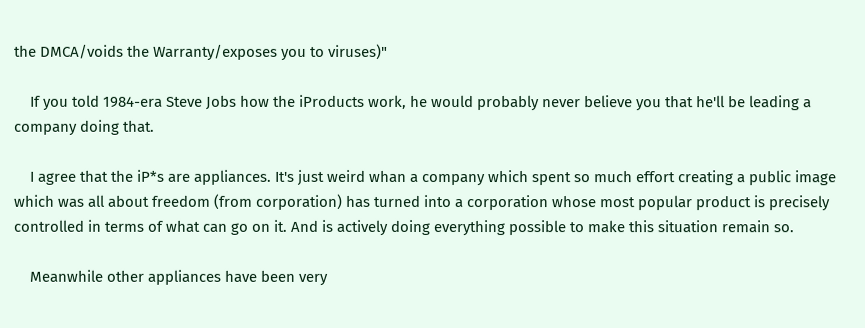the DMCA/voids the Warranty/exposes you to viruses)"

    If you told 1984-era Steve Jobs how the iProducts work, he would probably never believe you that he'll be leading a company doing that.

    I agree that the iP*s are appliances. It's just weird whan a company which spent so much effort creating a public image which was all about freedom (from corporation) has turned into a corporation whose most popular product is precisely controlled in terms of what can go on it. And is actively doing everything possible to make this situation remain so.

    Meanwhile other appliances have been very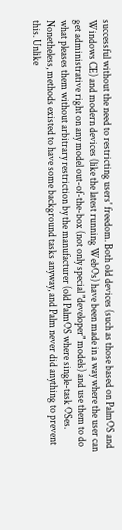successful without the need to restricting users' freedom. Both old devices (such as those based on PalmOS and Windows CE) and modern devices (like the latest running WebOs) have been made in a way where the user can get administrative right on any model out-of-the-box (not only special "developer" models) and use them to do what pleases them without arbitrary restriction by the manufacturer (old PalmOS where single-task OSes. Nonetheless, methods existed to have some background tasks anyway, and Palm never did anything to prevent this. Unlike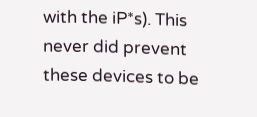with the iP*s). This never did prevent these devices to be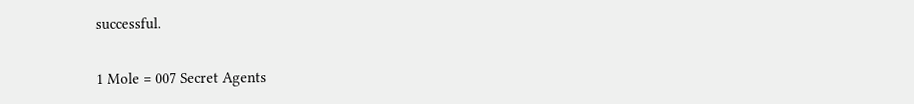successful.

1 Mole = 007 Secret Agents